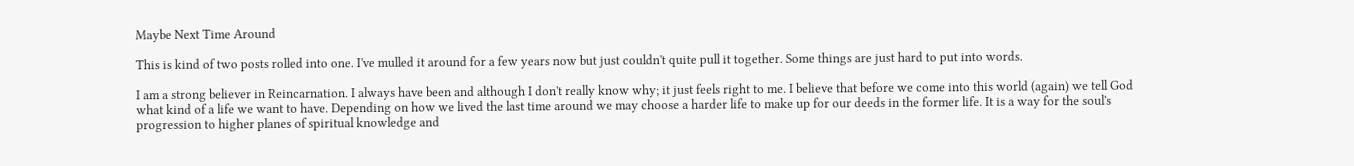Maybe Next Time Around

This is kind of two posts rolled into one. I've mulled it around for a few years now but just couldn't quite pull it together. Some things are just hard to put into words.

I am a strong believer in Reincarnation. I always have been and although I don't really know why; it just feels right to me. I believe that before we come into this world (again) we tell God what kind of a life we want to have. Depending on how we lived the last time around we may choose a harder life to make up for our deeds in the former life. It is a way for the soul's progression to higher planes of spiritual knowledge and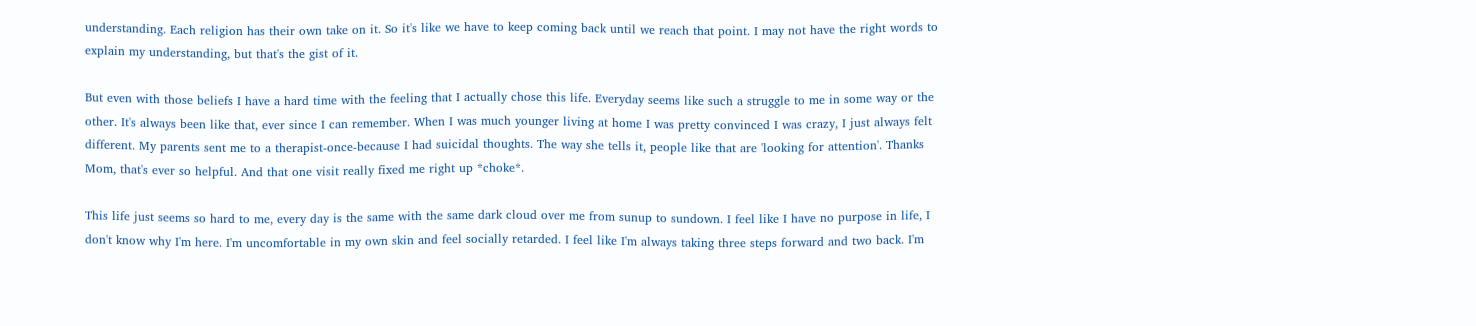understanding. Each religion has their own take on it. So it's like we have to keep coming back until we reach that point. I may not have the right words to explain my understanding, but that's the gist of it.

But even with those beliefs I have a hard time with the feeling that I actually chose this life. Everyday seems like such a struggle to me in some way or the other. It's always been like that, ever since I can remember. When I was much younger living at home I was pretty convinced I was crazy, I just always felt different. My parents sent me to a therapist-once-because I had suicidal thoughts. The way she tells it, people like that are 'looking for attention'. Thanks Mom, that's ever so helpful. And that one visit really fixed me right up *choke*.

This life just seems so hard to me, every day is the same with the same dark cloud over me from sunup to sundown. I feel like I have no purpose in life, I don't know why I'm here. I'm uncomfortable in my own skin and feel socially retarded. I feel like I'm always taking three steps forward and two back. I'm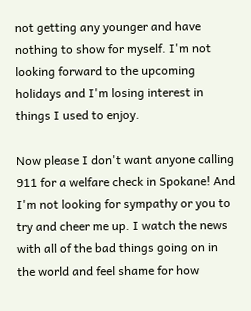not getting any younger and have nothing to show for myself. I'm not looking forward to the upcoming holidays and I'm losing interest in things I used to enjoy.

Now please I don't want anyone calling 911 for a welfare check in Spokane! And I'm not looking for sympathy or you to try and cheer me up. I watch the news with all of the bad things going on in the world and feel shame for how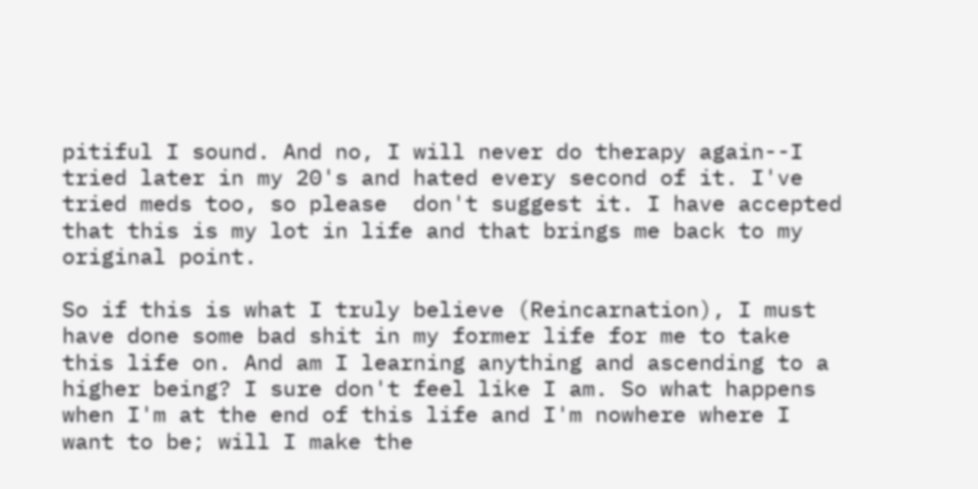pitiful I sound. And no, I will never do therapy again--I tried later in my 20's and hated every second of it. I've tried meds too, so please  don't suggest it. I have accepted that this is my lot in life and that brings me back to my original point.

So if this is what I truly believe (Reincarnation), I must have done some bad shit in my former life for me to take this life on. And am I learning anything and ascending to a higher being? I sure don't feel like I am. So what happens when I'm at the end of this life and I'm nowhere where I want to be; will I make the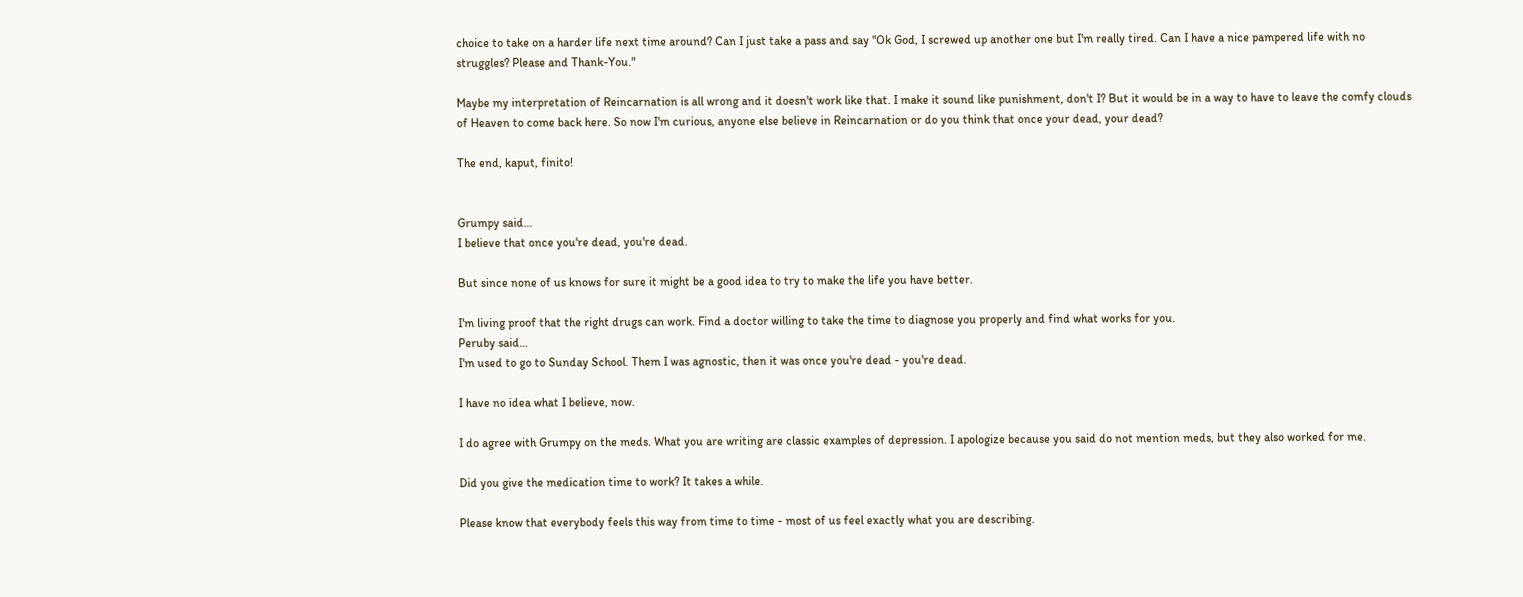choice to take on a harder life next time around? Can I just take a pass and say "Ok God, I screwed up another one but I'm really tired. Can I have a nice pampered life with no struggles? Please and Thank-You."

Maybe my interpretation of Reincarnation is all wrong and it doesn't work like that. I make it sound like punishment, don't I? But it would be in a way to have to leave the comfy clouds of Heaven to come back here. So now I'm curious, anyone else believe in Reincarnation or do you think that once your dead, your dead?

The end, kaput, finito!


Grumpy said…
I believe that once you're dead, you're dead.

But since none of us knows for sure it might be a good idea to try to make the life you have better.

I'm living proof that the right drugs can work. Find a doctor willing to take the time to diagnose you properly and find what works for you.
Peruby said…
I'm used to go to Sunday School. Them I was agnostic, then it was once you're dead - you're dead.

I have no idea what I believe, now.

I do agree with Grumpy on the meds. What you are writing are classic examples of depression. I apologize because you said do not mention meds, but they also worked for me.

Did you give the medication time to work? It takes a while.

Please know that everybody feels this way from time to time - most of us feel exactly what you are describing.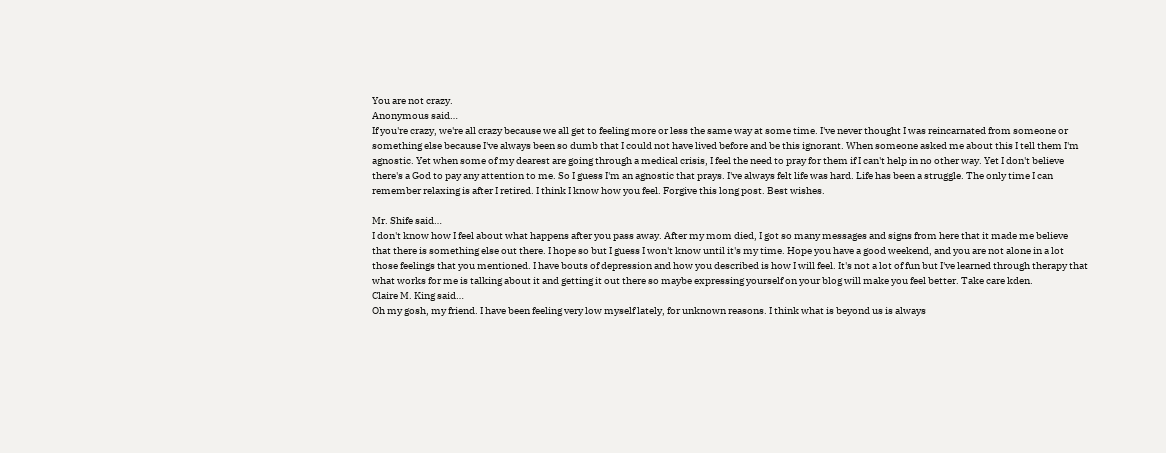You are not crazy.
Anonymous said…
If you're crazy, we're all crazy because we all get to feeling more or less the same way at some time. I've never thought I was reincarnated from someone or something else because I've always been so dumb that I could not have lived before and be this ignorant. When someone asked me about this I tell them I'm agnostic. Yet when some of my dearest are going through a medical crisis, I feel the need to pray for them if I can't help in no other way. Yet I don't believe there's a God to pay any attention to me. So I guess I'm an agnostic that prays. I've always felt life was hard. Life has been a struggle. The only time I can remember relaxing is after I retired. I think I know how you feel. Forgive this long post. Best wishes.

Mr. Shife said…
I don't know how I feel about what happens after you pass away. After my mom died, I got so many messages and signs from here that it made me believe that there is something else out there. I hope so but I guess I won't know until it's my time. Hope you have a good weekend, and you are not alone in a lot those feelings that you mentioned. I have bouts of depression and how you described is how I will feel. It's not a lot of fun but I've learned through therapy that what works for me is talking about it and getting it out there so maybe expressing yourself on your blog will make you feel better. Take care kden.
Claire M. King said…
Oh my gosh, my friend. I have been feeling very low myself lately, for unknown reasons. I think what is beyond us is always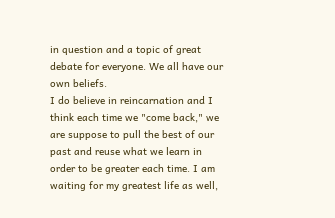in question and a topic of great debate for everyone. We all have our own beliefs.
I do believe in reincarnation and I think each time we "come back," we are suppose to pull the best of our past and reuse what we learn in order to be greater each time. I am waiting for my greatest life as well,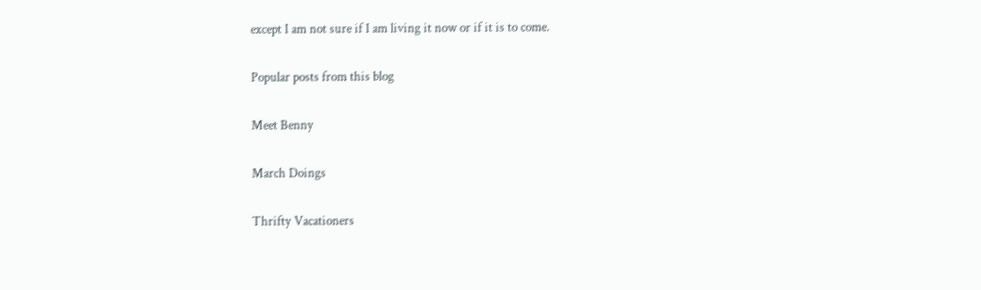except I am not sure if I am living it now or if it is to come.

Popular posts from this blog

Meet Benny

March Doings

Thrifty Vacationers